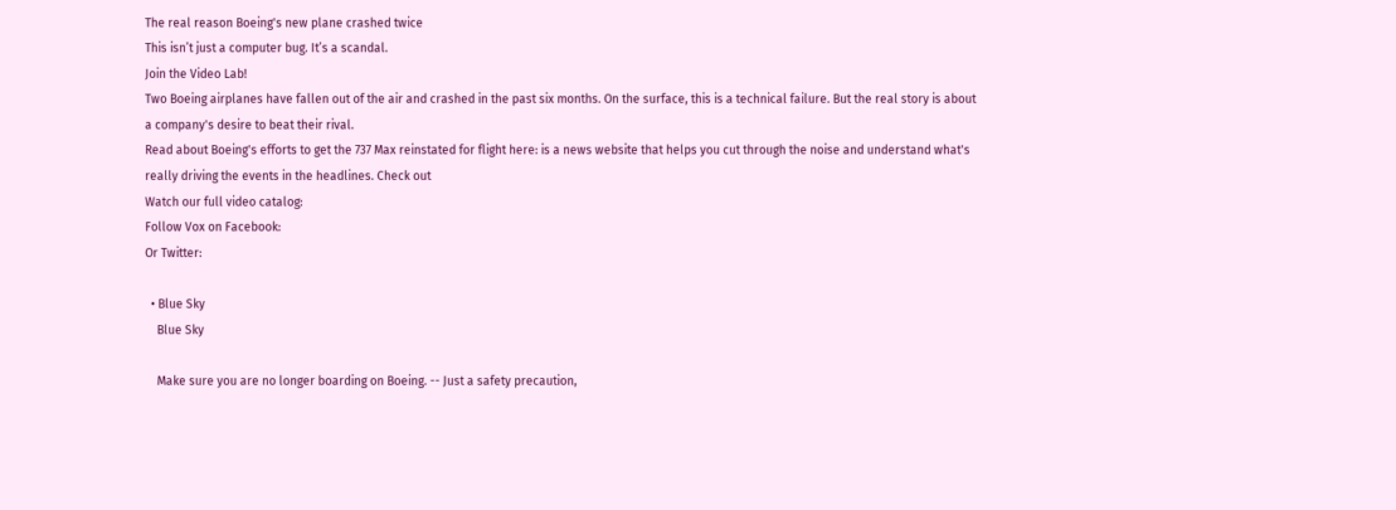The real reason Boeing's new plane crashed twice
This isn’t just a computer bug. It’s a scandal.
Join the Video Lab!
Two Boeing airplanes have fallen out of the air and crashed in the past six months. On the surface, this is a technical failure. But the real story is about a company's desire to beat their rival.
Read about Boeing's efforts to get the 737 Max reinstated for flight here: is a news website that helps you cut through the noise and understand what's really driving the events in the headlines. Check out
Watch our full video catalog:
Follow Vox on Facebook:
Or Twitter:

  • Blue Sky
    Blue Sky

    Make sure you are no longer boarding on Boeing. -- Just a safety precaution,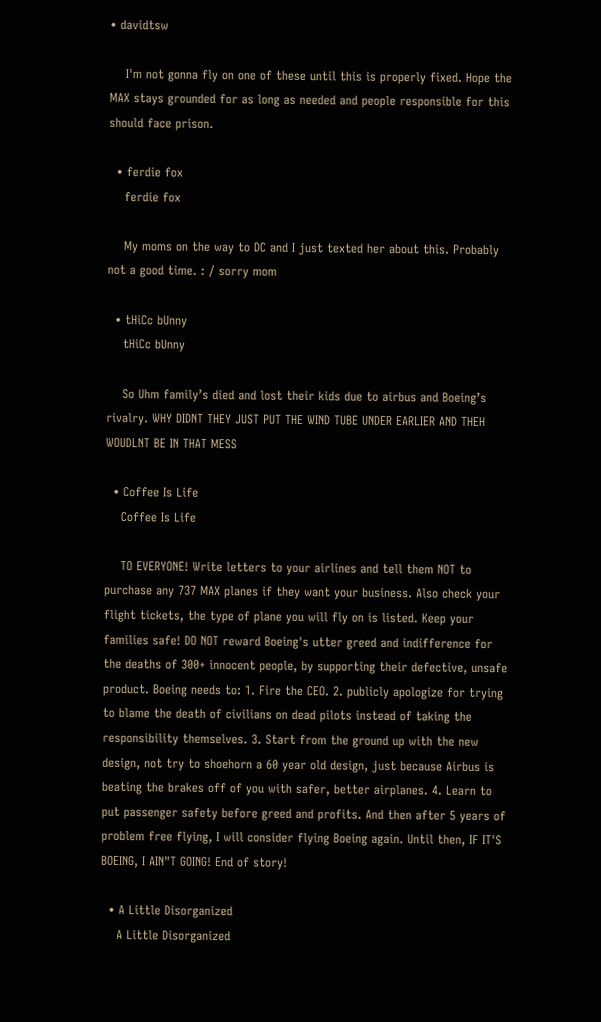• davidtsw

    I'm not gonna fly on one of these until this is properly fixed. Hope the MAX stays grounded for as long as needed and people responsible for this should face prison.

  • ferdie fox
    ferdie fox

    My moms on the way to DC and I just texted her about this. Probably not a good time. : / sorry mom

  • tHiCc bUnny
    tHiCc bUnny

    So Uhm family’s died and lost their kids due to airbus and Boeing’s rivalry. WHY DIDNT THEY JUST PUT THE WIND TUBE UNDER EARLIER AND THEH WOUDLNT BE IN THAT MESS

  • Coffee Is Life
    Coffee Is Life

    TO EVERYONE! Write letters to your airlines and tell them NOT to purchase any 737 MAX planes if they want your business. Also check your flight tickets, the type of plane you will fly on is listed. Keep your families safe! DO NOT reward Boeing's utter greed and indifference for the deaths of 300+ innocent people, by supporting their defective, unsafe product. Boeing needs to: 1. Fire the CEO. 2. publicly apologize for trying to blame the death of civilians on dead pilots instead of taking the responsibility themselves. 3. Start from the ground up with the new design, not try to shoehorn a 60 year old design, just because Airbus is beating the brakes off of you with safer, better airplanes. 4. Learn to put passenger safety before greed and profits. And then after 5 years of problem free flying, I will consider flying Boeing again. Until then, IF IT'S BOEING, I AIN"T GOING! End of story!

  • A Little Disorganized
    A Little Disorganized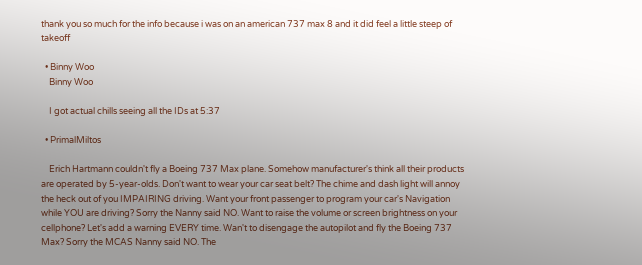thank you so much for the info because i was on an american 737 max 8 and it did feel a little steep of takeoff

  • Binny Woo
    Binny Woo

    I got actual chills seeing all the IDs at 5:37

  • PrimalMiltos

    Erich Hartmann couldn't fly a Boeing 737 Max plane. Somehow manufacturer's think all their products are operated by 5-year-olds. Don't want to wear your car seat belt? The chime and dash light will annoy the heck out of you IMPAIRING driving. Want your front passenger to program your car's Navigation while YOU are driving? Sorry the Nanny said NO. Want to raise the volume or screen brightness on your cellphone? Let's add a warning EVERY time. Wan't to disengage the autopilot and fly the Boeing 737 Max? Sorry the MCAS Nanny said NO. The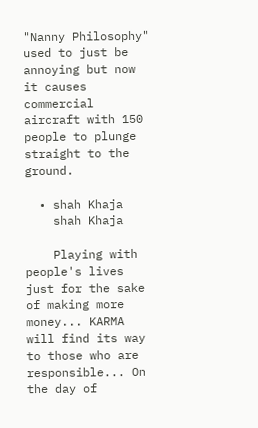"Nanny Philosophy" used to just be annoying but now it causes commercial aircraft with 150 people to plunge straight to the ground.

  • shah Khaja
    shah Khaja

    Playing with people's lives just for the sake of making more money... KARMA will find its way to those who are responsible... On the day of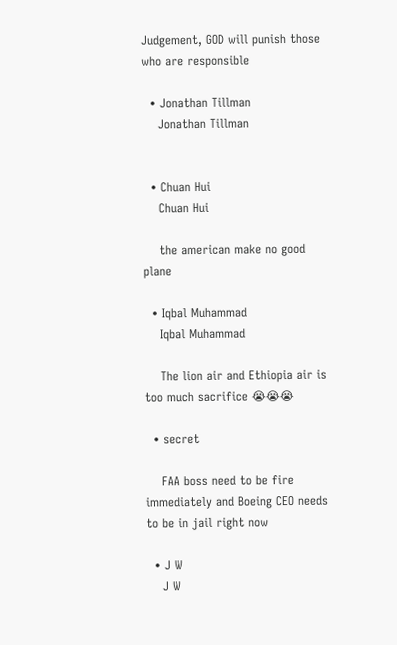Judgement, GOD will punish those who are responsible

  • Jonathan Tillman
    Jonathan Tillman


  • Chuan Hui
    Chuan Hui

    the american make no good plane

  • Iqbal Muhammad
    Iqbal Muhammad

    The lion air and Ethiopia air is too much sacrifice 😭😭😭

  • secret

    FAA boss need to be fire immediately and Boeing CEO needs to be in jail right now

  • J W
    J W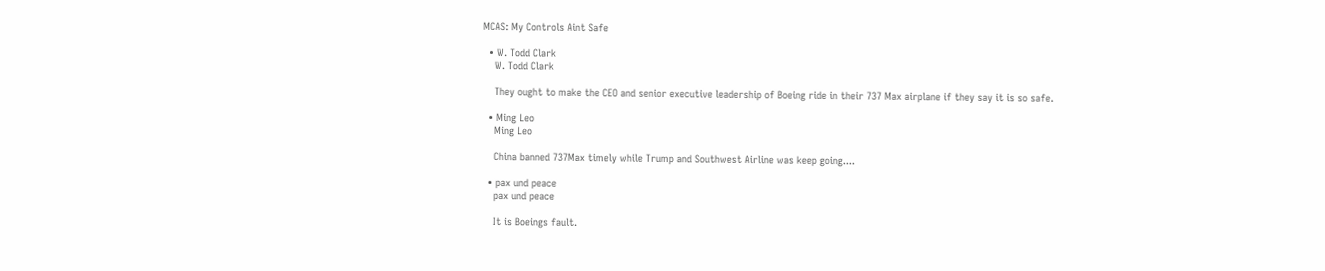MCAS: My Controls Aint Safe

  • W. Todd Clark
    W. Todd Clark

    They ought to make the CEO and senior executive leadership of Boeing ride in their 737 Max airplane if they say it is so safe.

  • Ming Leo
    Ming Leo

    China banned 737Max timely while Trump and Southwest Airline was keep going....

  • pax und peace
    pax und peace

    It is Boeings fault.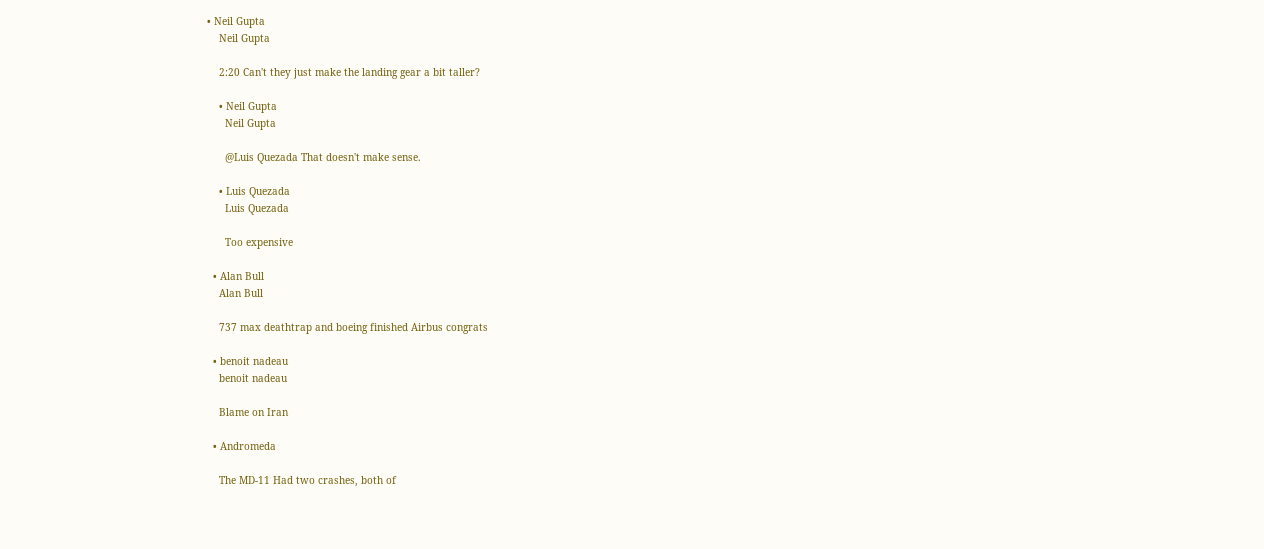• Neil Gupta
    Neil Gupta

    2:20 Can't they just make the landing gear a bit taller?

    • Neil Gupta
      Neil Gupta

      @Luis Quezada That doesn't make sense.

    • Luis Quezada
      Luis Quezada

      Too expensive

  • Alan Bull
    Alan Bull

    737 max deathtrap and boeing finished Airbus congrats

  • benoit nadeau
    benoit nadeau

    Blame on Iran

  • Andromeda

    The MD-11 Had two crashes, both of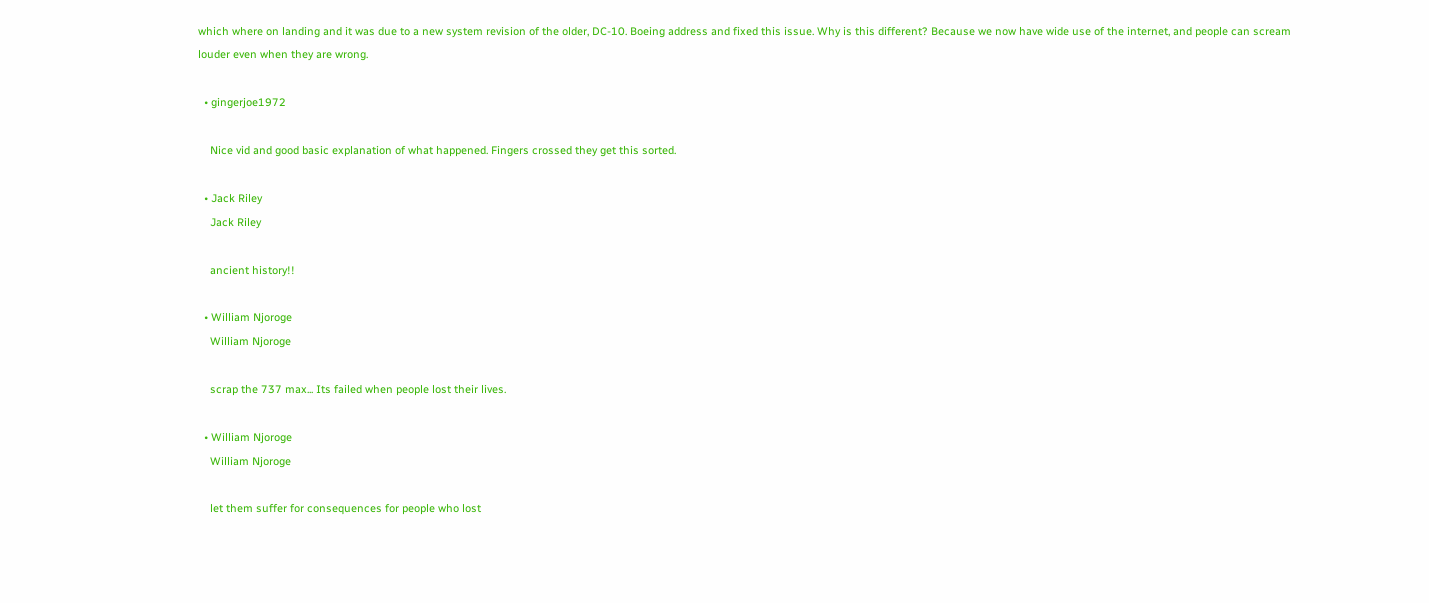which where on landing and it was due to a new system revision of the older, DC-10. Boeing address and fixed this issue. Why is this different? Because we now have wide use of the internet, and people can scream louder even when they are wrong.

  • gingerjoe1972

    Nice vid and good basic explanation of what happened. Fingers crossed they get this sorted.

  • Jack Riley
    Jack Riley

    ancient history!!

  • William Njoroge
    William Njoroge

    scrap the 737 max... Its failed when people lost their lives.

  • William Njoroge
    William Njoroge

    let them suffer for consequences for people who lost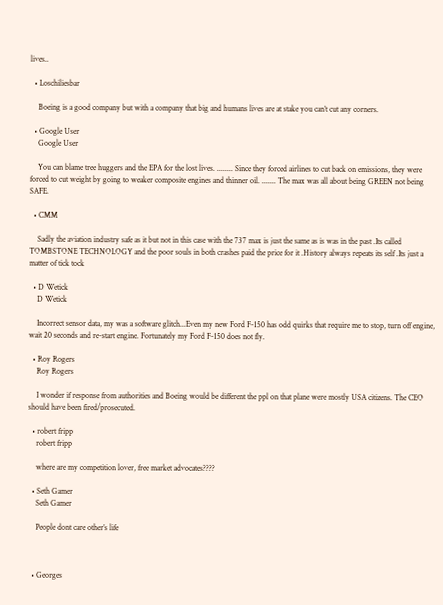lives..

  • Loschiliesbar

    Boeing is a good company but with a company that big and humans lives are at stake you can’t cut any corners.

  • Google User
    Google User

    You can blame tree huggers and the EPA for the lost lives. ........ Since they forced airlines to cut back on emissions, they were forced to cut weight by going to weaker composite engines and thinner oil. ....... The max was all about being GREEN not being SAFE.

  • CMM

    Sadly the aviation industry safe as it but not in this case with the 737 max is just the same as is was in the past .Its called TOMBSTONE TECHNOLOGY and the poor souls in both crashes paid the price for it .History always repeats its self .Its just a matter of tick tock

  • D Wetick
    D Wetick

    Incorrect sensor data, my was a software glitch...Even my new Ford F-150 has odd quirks that require me to stop, turn off engine, wait 20 seconds and re-start engine. Fortunately my Ford F-150 does not fly.

  • Roy Rogers
    Roy Rogers

    I wonder if response from authorities and Boeing would be different the ppl on that plane were mostly USA citizens. The CEO should have been fired/prosecuted.

  • robert fripp
    robert fripp

    where are my competition lover, free market advocates????

  • Seth Gamer
    Seth Gamer

    People dont care other’s life



  • Georges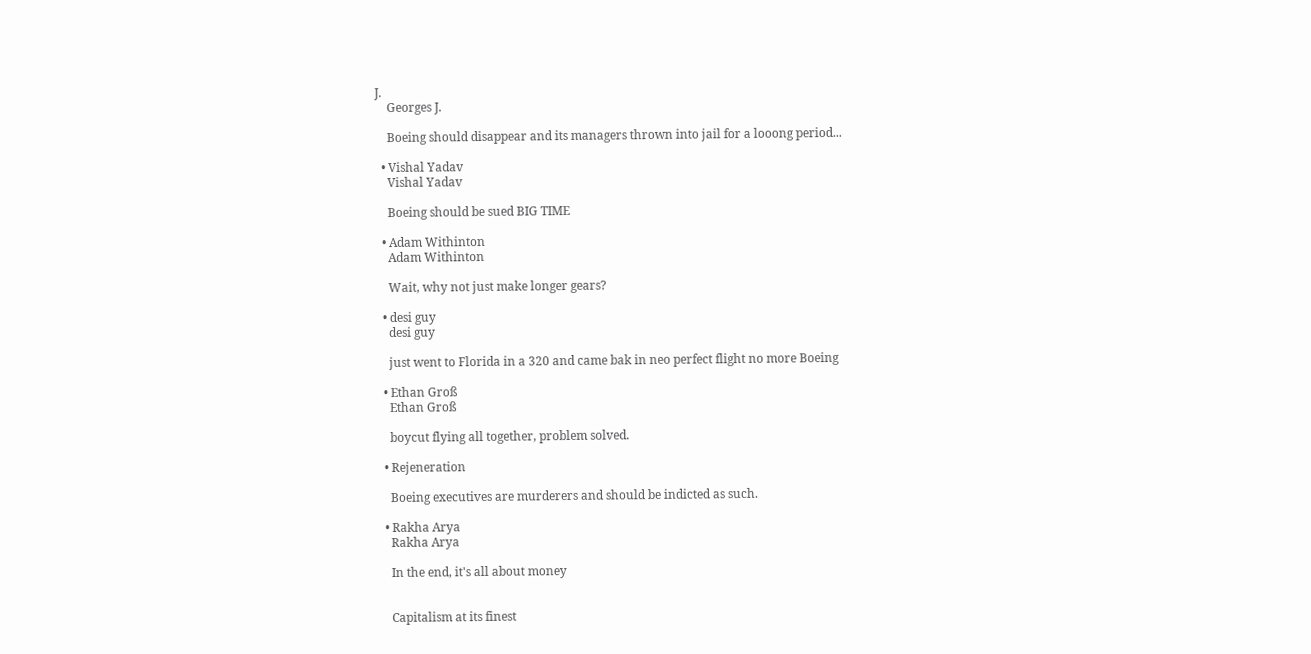J.
    Georges J.

    Boeing should disappear and its managers thrown into jail for a looong period...

  • Vishal Yadav
    Vishal Yadav

    Boeing should be sued BIG TIME

  • Adam Withinton
    Adam Withinton

    Wait, why not just make longer gears?

  • desi guy
    desi guy

    just went to Florida in a 320 and came bak in neo perfect flight no more Boeing

  • Ethan Groß
    Ethan Groß

    boycut flying all together, problem solved.

  • Rejeneration

    Boeing executives are murderers and should be indicted as such.

  • Rakha Arya
    Rakha Arya

    In the end, it's all about money


    Capitalism at its finest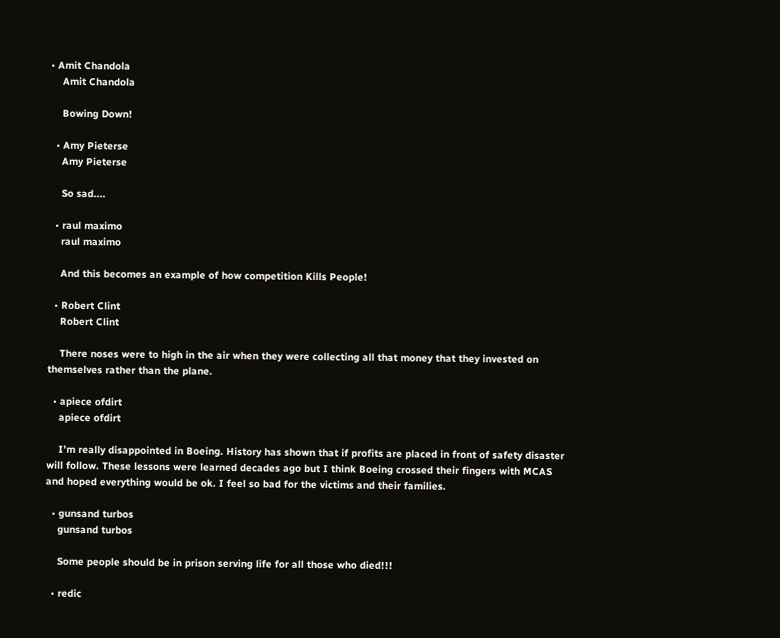• Amit Chandola
    Amit Chandola

    Bowing Down!

  • Amy Pieterse
    Amy Pieterse

    So sad....

  • raul maximo
    raul maximo

    And this becomes an example of how competition Kills People!

  • Robert Clint
    Robert Clint

    There noses were to high in the air when they were collecting all that money that they invested on themselves rather than the plane.

  • apiece ofdirt
    apiece ofdirt

    I’m really disappointed in Boeing. History has shown that if profits are placed in front of safety disaster will follow. These lessons were learned decades ago but I think Boeing crossed their fingers with MCAS and hoped everything would be ok. I feel so bad for the victims and their families.

  • gunsand turbos
    gunsand turbos

    Some people should be in prison serving life for all those who died!!!

  • redic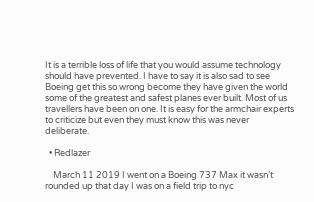It is a terrible loss of life that you would assume technology should have prevented. I have to say it is also sad to see Boeing get this so wrong become they have given the world some of the greatest and safest planes ever built. Most of us travellers have been on one. It is easy for the armchair experts to criticize but even they must know this was never deliberate.

  • Redlazer

    March 11 2019 I went on a Boeing 737 Max it wasn’t rounded up that day I was on a field trip to nyc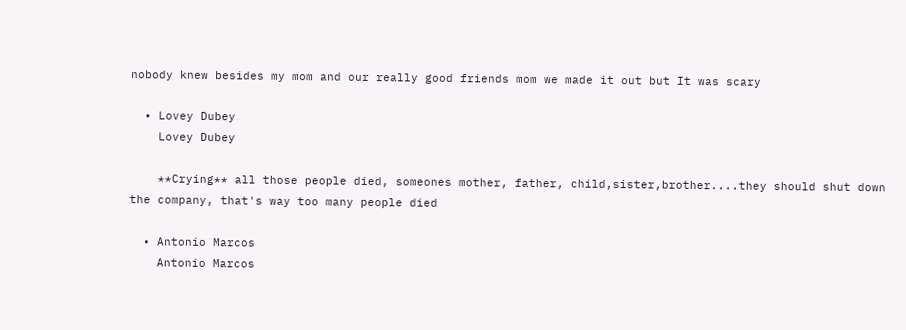nobody knew besides my mom and our really good friends mom we made it out but It was scary

  • Lovey Dubey
    Lovey Dubey

    **Crying** all those people died, someones mother, father, child,sister,brother....they should shut down the company, that's way too many people died

  • Antonio Marcos
    Antonio Marcos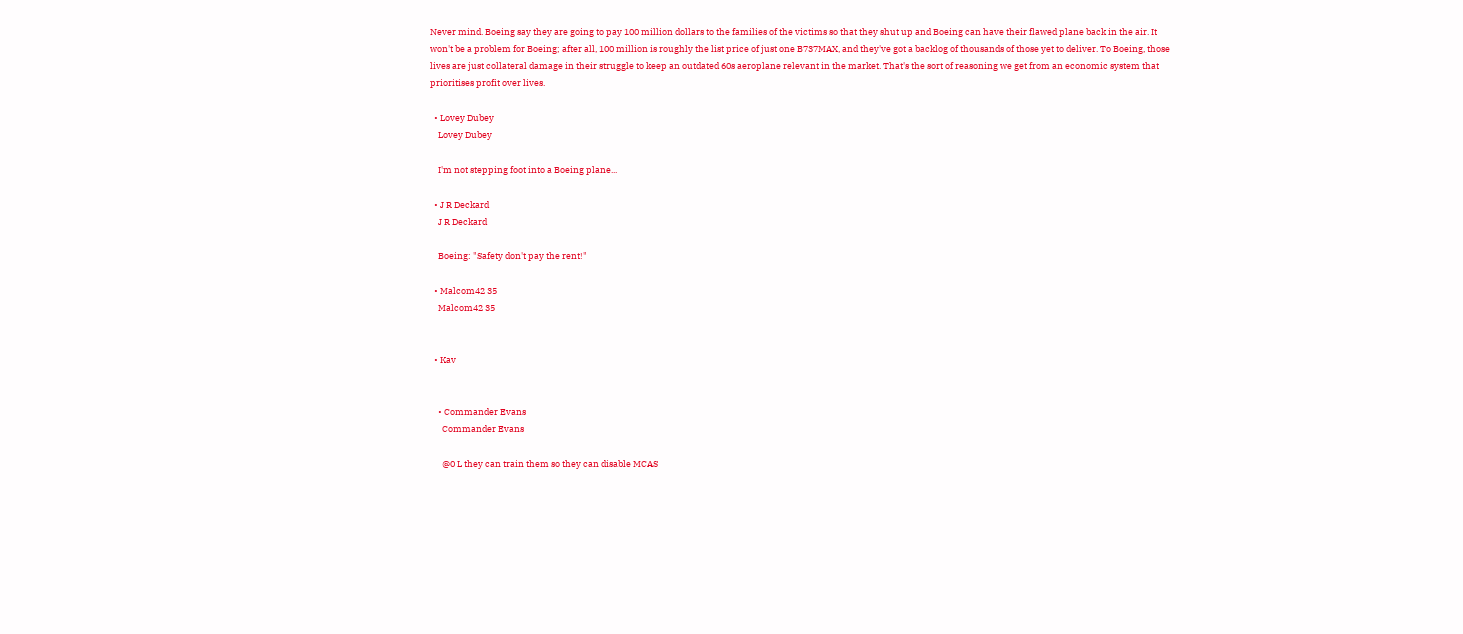Never mind. Boeing say they are going to pay 100 million dollars to the families of the victims so that they shut up and Boeing can have their flawed plane back in the air. It won't be a problem for Boeing; after all, 100 million is roughly the list price of just one B737MAX, and they've got a backlog of thousands of those yet to deliver. To Boeing, those lives are just collateral damage in their struggle to keep an outdated 60s aeroplane relevant in the market. That's the sort of reasoning we get from an economic system that prioritises profit over lives.

  • Lovey Dubey
    Lovey Dubey

    I'm not stepping foot into a Boeing plane...

  • J R Deckard
    J R Deckard

    Boeing: "Safety don't pay the rent!"

  • Malcom42 35
    Malcom42 35


  • Kav


    • Commander Evans
      Commander Evans

      @0 L they can train them so they can disable MCAS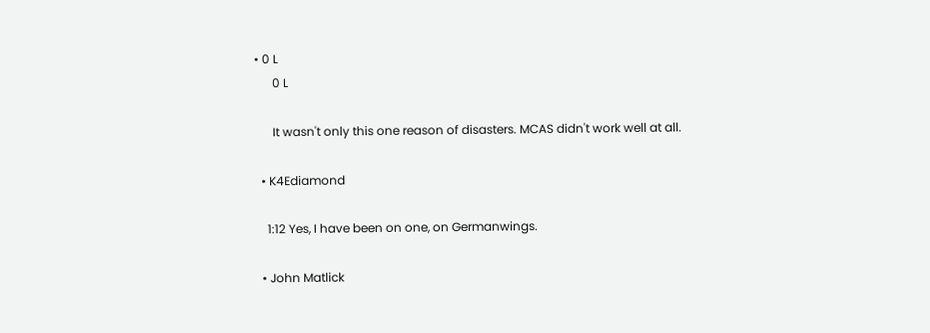• 0 L
      0 L

      It wasn't only this one reason of disasters. MCAS didn't work well at all.

  • K4Ediamond

    1:12 Yes, I have been on one, on Germanwings.

  • John Matlick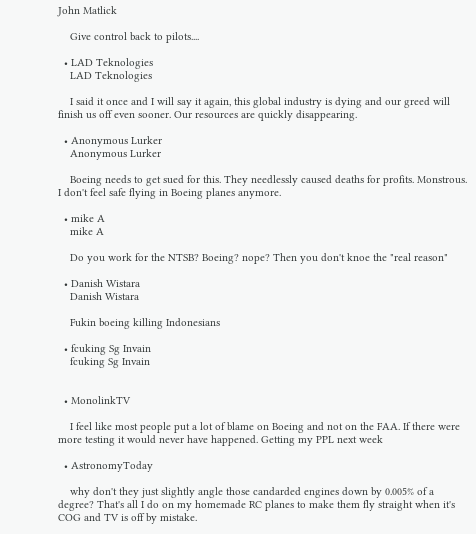John Matlick

    Give control back to pilots....

  • LAD Teknologies
    LAD Teknologies

    I said it once and I will say it again, this global industry is dying and our greed will finish us off even sooner. Our resources are quickly disappearing.

  • Anonymous Lurker
    Anonymous Lurker

    Boeing needs to get sued for this. They needlessly caused deaths for profits. Monstrous. I don't feel safe flying in Boeing planes anymore.

  • mike A
    mike A

    Do you work for the NTSB? Boeing? nope? Then you don't knoe the "real reason"

  • Danish Wistara
    Danish Wistara

    Fukin boeing killing Indonesians

  • fcuking Sg Invain
    fcuking Sg Invain


  • MonolinkTV

    I feel like most people put a lot of blame on Boeing and not on the FAA. If there were more testing it would never have happened. Getting my PPL next week

  • AstronomyToday

    why don't they just slightly angle those candarded engines down by 0.005% of a degree? That's all I do on my homemade RC planes to make them fly straight when it's COG and TV is off by mistake.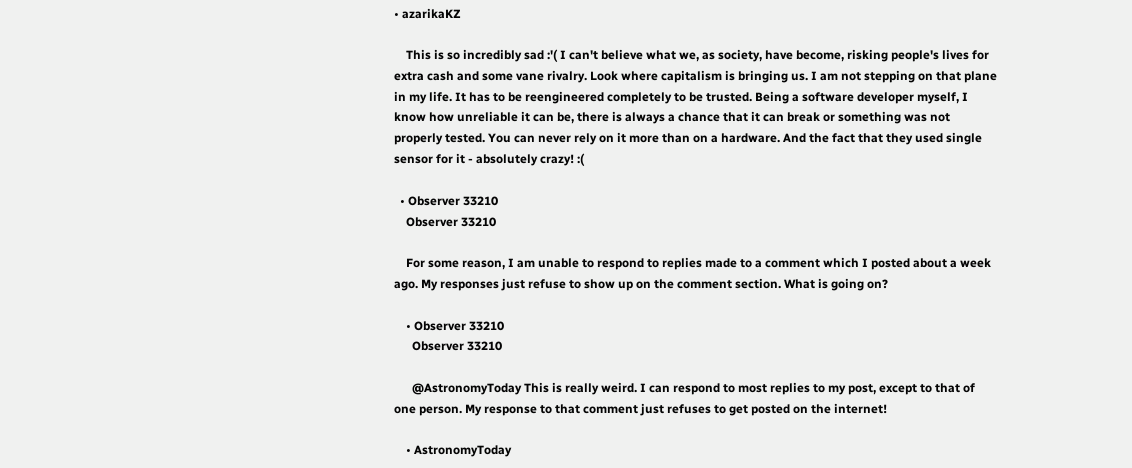• azarikaKZ

    This is so incredibly sad :'( I can't believe what we, as society, have become, risking people's lives for extra cash and some vane rivalry. Look where capitalism is bringing us. I am not stepping on that plane in my life. It has to be reengineered completely to be trusted. Being a software developer myself, I know how unreliable it can be, there is always a chance that it can break or something was not properly tested. You can never rely on it more than on a hardware. And the fact that they used single sensor for it - absolutely crazy! :(

  • Observer 33210
    Observer 33210

    For some reason, I am unable to respond to replies made to a comment which I posted about a week ago. My responses just refuse to show up on the comment section. What is going on?

    • Observer 33210
      Observer 33210

      @AstronomyToday This is really weird. I can respond to most replies to my post, except to that of one person. My response to that comment just refuses to get posted on the internet!

    • AstronomyToday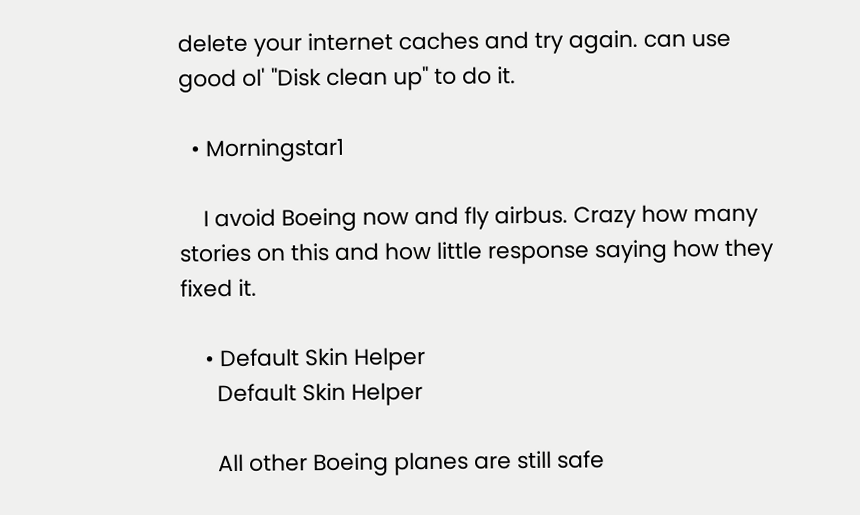delete your internet caches and try again. can use good ol' "Disk clean up" to do it.

  • Morningstar1

    I avoid Boeing now and fly airbus. Crazy how many stories on this and how little response saying how they fixed it.

    • Default Skin Helper
      Default Skin Helper

      All other Boeing planes are still safe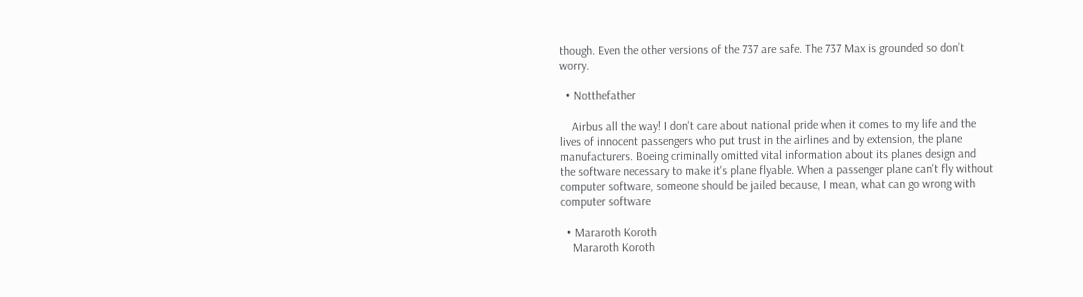though. Even the other versions of the 737 are safe. The 737 Max is grounded so don’t worry.

  • Notthefather

    Airbus all the way! I don't care about national pride when it comes to my life and the lives of innocent passengers who put trust in the airlines and by extension, the plane manufacturers. Boeing criminally omitted vital information about its planes design and the software necessary to make it's plane flyable. When a passenger plane can't fly without computer software, someone should be jailed because, I mean, what can go wrong with computer software

  • Mararoth Koroth
    Mararoth Koroth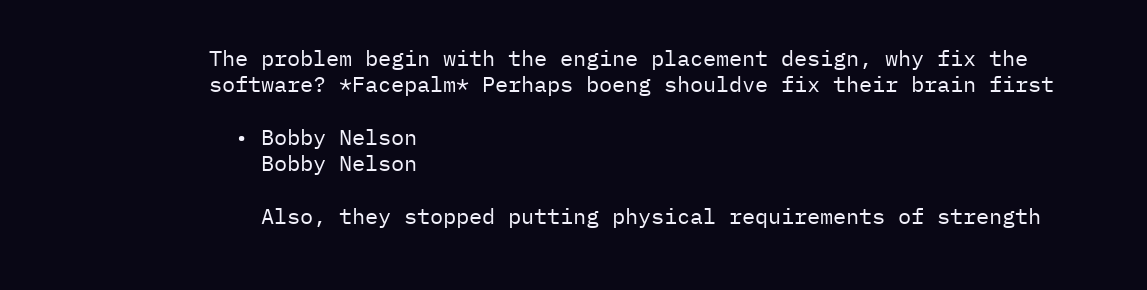The problem begin with the engine placement design, why fix the software? *Facepalm* Perhaps boeng shouldve fix their brain first

  • Bobby Nelson
    Bobby Nelson

    Also, they stopped putting physical requirements of strength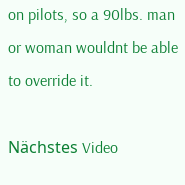on pilots, so a 90lbs. man or woman wouldnt be able to override it.

Nächstes Video